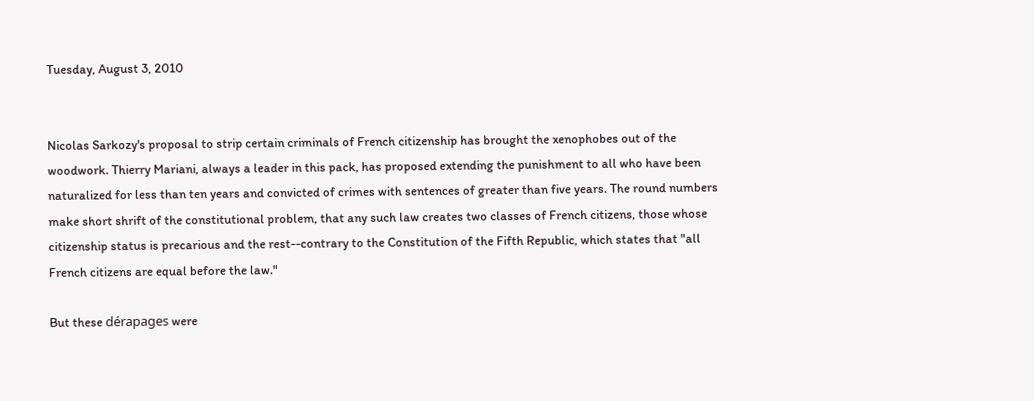Tuesday, August 3, 2010


Nicolas Sarkozy's proposal to strip certain criminals of French citizenship has brought the xenophobes out of the woodwork. Thierry Mariani, always a leader in this pack, has proposed extending the punishment to all who have been naturalized for less than ten years and convicted of crimes with sentences of greater than five years. The round numbers make short shrift of the constitutional problem, that any such law creates two classes of French citizens, those whose citizenship status is precarious and the rest--contrary to the Constitution of the Fifth Republic, which states that "all French citizens are equal before the law."

But these dérapages were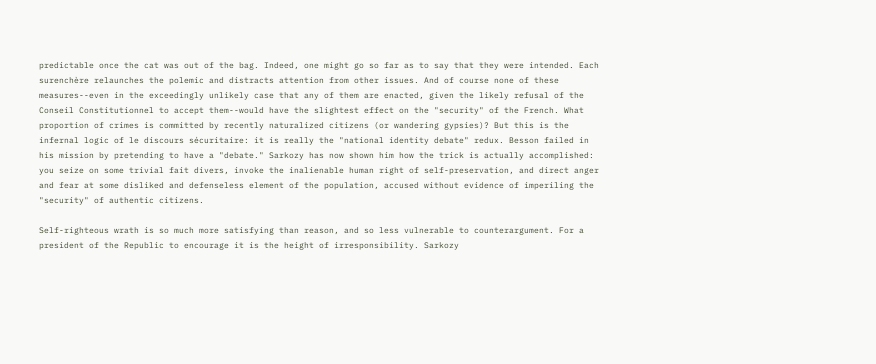predictable once the cat was out of the bag. Indeed, one might go so far as to say that they were intended. Each surenchère relaunches the polemic and distracts attention from other issues. And of course none of these measures--even in the exceedingly unlikely case that any of them are enacted, given the likely refusal of the Conseil Constitutionnel to accept them--would have the slightest effect on the "security" of the French. What proportion of crimes is committed by recently naturalized citizens (or wandering gypsies)? But this is the infernal logic of le discours sécuritaire: it is really the "national identity debate" redux. Besson failed in his mission by pretending to have a "debate." Sarkozy has now shown him how the trick is actually accomplished: you seize on some trivial fait divers, invoke the inalienable human right of self-preservation, and direct anger and fear at some disliked and defenseless element of the population, accused without evidence of imperiling the "security" of authentic citizens.

Self-righteous wrath is so much more satisfying than reason, and so less vulnerable to counterargument. For a president of the Republic to encourage it is the height of irresponsibility. Sarkozy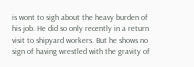is wont to sigh about the heavy burden of his job. He did so only recently in a return visit to shipyard workers. But he shows no sign of having wrestled with the gravity of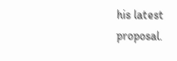his latest proposal.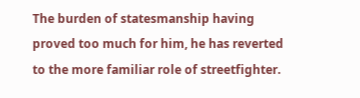The burden of statesmanship having proved too much for him, he has reverted to the more familiar role of streetfighter.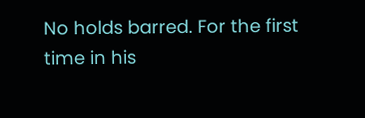No holds barred. For the first time in his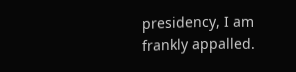presidency, I am frankly appalled.